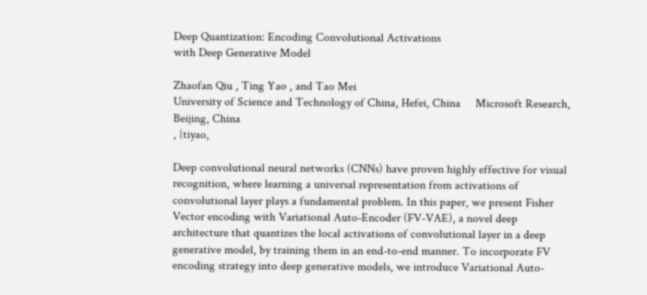Deep Quantization: Encoding Convolutional Activations
with Deep Generative Model

Zhaofan Qiu , Ting Yao , and Tao Mei
University of Science and Technology of China, Hefei, China     Microsoft Research, Beijing, China
, {tiyao,

Deep convolutional neural networks (CNNs) have proven highly effective for visual recognition, where learning a universal representation from activations of convolutional layer plays a fundamental problem. In this paper, we present Fisher Vector encoding with Variational Auto-Encoder (FV-VAE), a novel deep architecture that quantizes the local activations of convolutional layer in a deep generative model, by training them in an end-to-end manner. To incorporate FV encoding strategy into deep generative models, we introduce Variational Auto-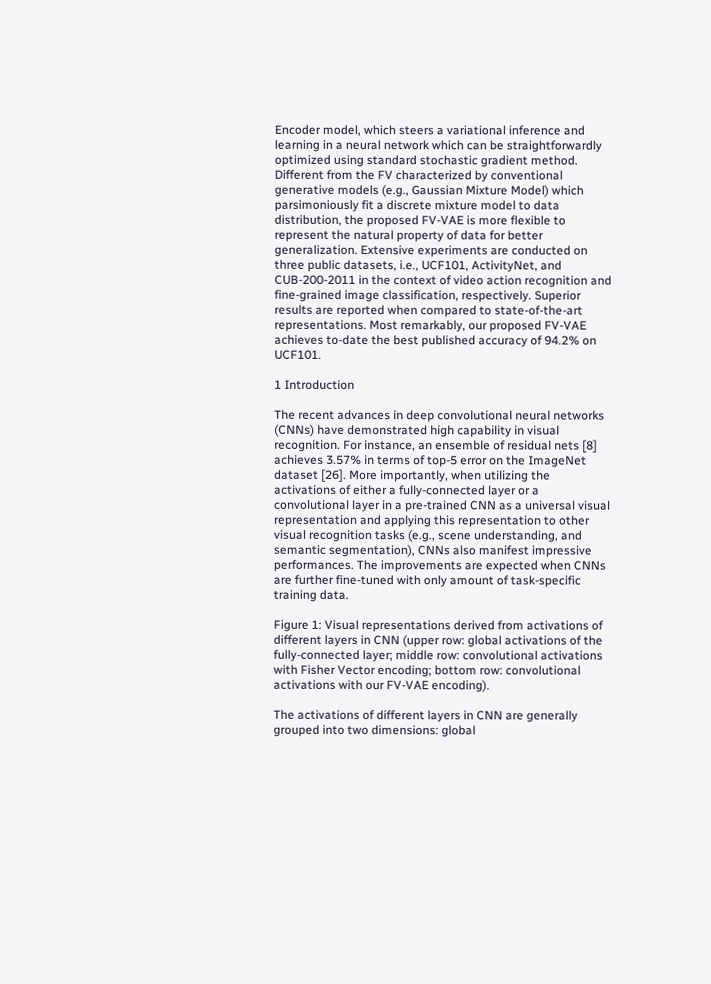Encoder model, which steers a variational inference and learning in a neural network which can be straightforwardly optimized using standard stochastic gradient method. Different from the FV characterized by conventional generative models (e.g., Gaussian Mixture Model) which parsimoniously fit a discrete mixture model to data distribution, the proposed FV-VAE is more flexible to represent the natural property of data for better generalization. Extensive experiments are conducted on three public datasets, i.e., UCF101, ActivityNet, and CUB-200-2011 in the context of video action recognition and fine-grained image classification, respectively. Superior results are reported when compared to state-of-the-art representations. Most remarkably, our proposed FV-VAE achieves to-date the best published accuracy of 94.2% on UCF101.

1 Introduction

The recent advances in deep convolutional neural networks (CNNs) have demonstrated high capability in visual recognition. For instance, an ensemble of residual nets [8] achieves 3.57% in terms of top-5 error on the ImageNet dataset [26]. More importantly, when utilizing the activations of either a fully-connected layer or a convolutional layer in a pre-trained CNN as a universal visual representation and applying this representation to other visual recognition tasks (e.g., scene understanding, and semantic segmentation), CNNs also manifest impressive performances. The improvements are expected when CNNs are further fine-tuned with only amount of task-specific training data.

Figure 1: Visual representations derived from activations of different layers in CNN (upper row: global activations of the fully-connected layer; middle row: convolutional activations with Fisher Vector encoding; bottom row: convolutional activations with our FV-VAE encoding).

The activations of different layers in CNN are generally grouped into two dimensions: global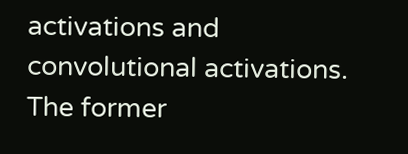activations and convolutional activations. The former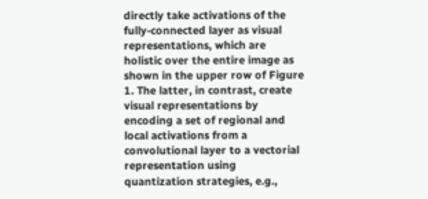directly take activations of the fully-connected layer as visual representations, which are holistic over the entire image as shown in the upper row of Figure 1. The latter, in contrast, create visual representations by encoding a set of regional and local activations from a convolutional layer to a vectorial representation using quantization strategies, e.g.,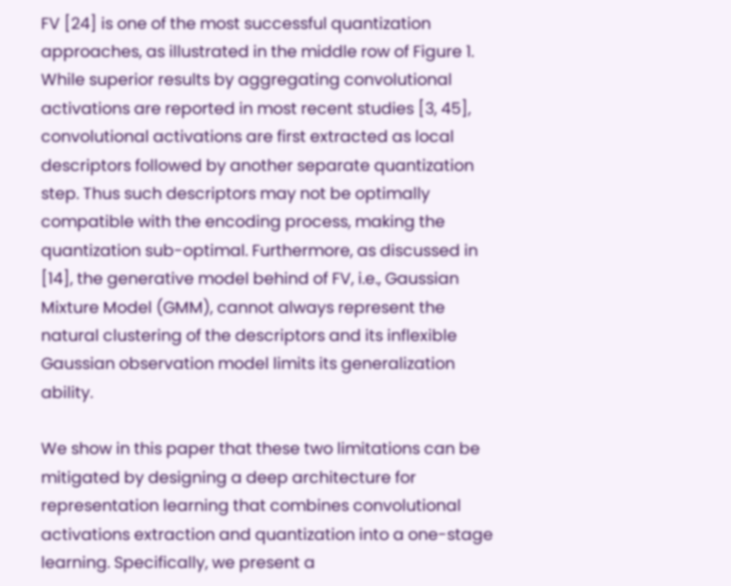FV [24] is one of the most successful quantization approaches, as illustrated in the middle row of Figure 1. While superior results by aggregating convolutional activations are reported in most recent studies [3, 45], convolutional activations are first extracted as local descriptors followed by another separate quantization step. Thus such descriptors may not be optimally compatible with the encoding process, making the quantization sub-optimal. Furthermore, as discussed in [14], the generative model behind of FV, i.e., Gaussian Mixture Model (GMM), cannot always represent the natural clustering of the descriptors and its inflexible Gaussian observation model limits its generalization ability.

We show in this paper that these two limitations can be mitigated by designing a deep architecture for representation learning that combines convolutional activations extraction and quantization into a one-stage learning. Specifically, we present a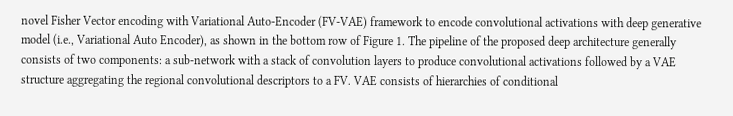novel Fisher Vector encoding with Variational Auto-Encoder (FV-VAE) framework to encode convolutional activations with deep generative model (i.e., Variational Auto Encoder), as shown in the bottom row of Figure 1. The pipeline of the proposed deep architecture generally consists of two components: a sub-network with a stack of convolution layers to produce convolutional activations followed by a VAE structure aggregating the regional convolutional descriptors to a FV. VAE consists of hierarchies of conditional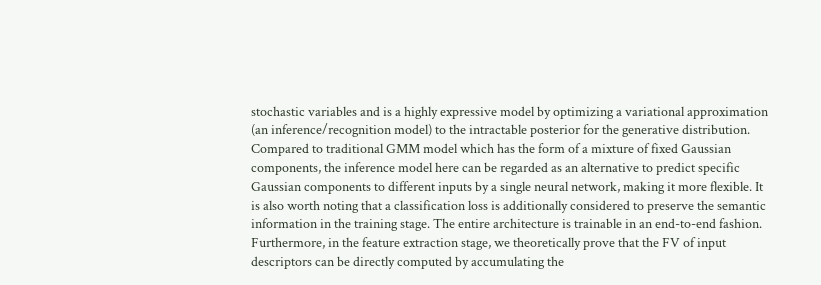stochastic variables and is a highly expressive model by optimizing a variational approximation (an inference/recognition model) to the intractable posterior for the generative distribution. Compared to traditional GMM model which has the form of a mixture of fixed Gaussian components, the inference model here can be regarded as an alternative to predict specific Gaussian components to different inputs by a single neural network, making it more flexible. It is also worth noting that a classification loss is additionally considered to preserve the semantic information in the training stage. The entire architecture is trainable in an end-to-end fashion. Furthermore, in the feature extraction stage, we theoretically prove that the FV of input descriptors can be directly computed by accumulating the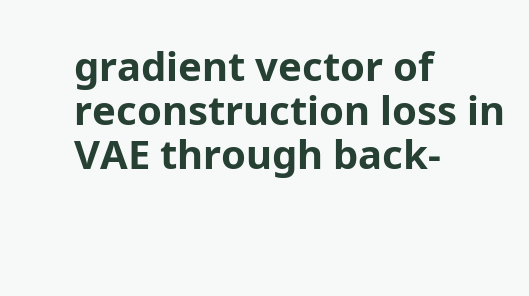gradient vector of reconstruction loss in VAE through back-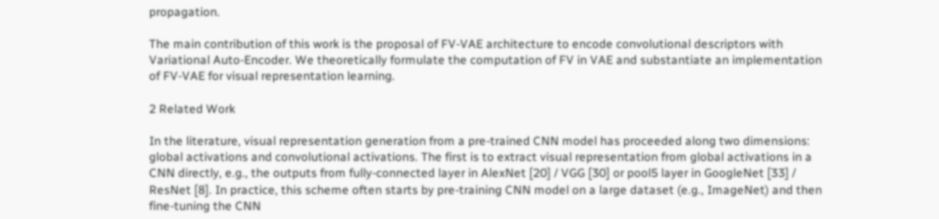propagation.

The main contribution of this work is the proposal of FV-VAE architecture to encode convolutional descriptors with Variational Auto-Encoder. We theoretically formulate the computation of FV in VAE and substantiate an implementation of FV-VAE for visual representation learning.

2 Related Work

In the literature, visual representation generation from a pre-trained CNN model has proceeded along two dimensions: global activations and convolutional activations. The first is to extract visual representation from global activations in a CNN directly, e.g., the outputs from fully-connected layer in AlexNet [20] / VGG [30] or pool5 layer in GoogleNet [33] / ResNet [8]. In practice, this scheme often starts by pre-training CNN model on a large dataset (e.g., ImageNet) and then fine-tuning the CNN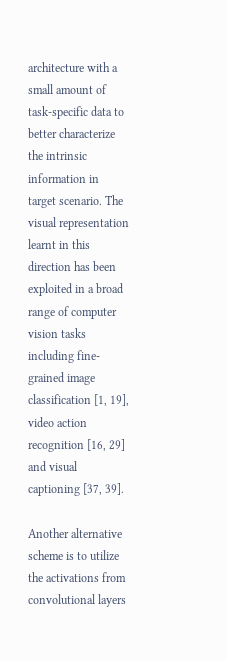architecture with a small amount of task-specific data to better characterize the intrinsic information in target scenario. The visual representation learnt in this direction has been exploited in a broad range of computer vision tasks including fine-grained image classification [1, 19], video action recognition [16, 29] and visual captioning [37, 39].

Another alternative scheme is to utilize the activations from convolutional layers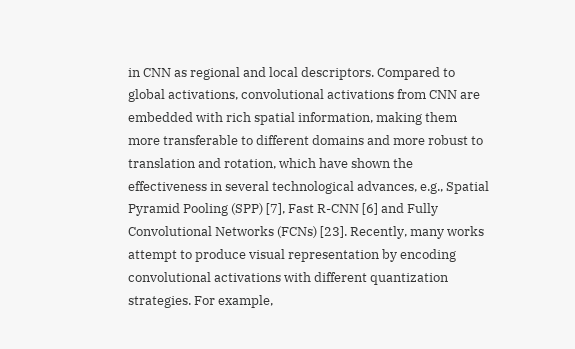in CNN as regional and local descriptors. Compared to global activations, convolutional activations from CNN are embedded with rich spatial information, making them more transferable to different domains and more robust to translation and rotation, which have shown the effectiveness in several technological advances, e.g., Spatial Pyramid Pooling (SPP) [7], Fast R-CNN [6] and Fully Convolutional Networks (FCNs) [23]. Recently, many works attempt to produce visual representation by encoding convolutional activations with different quantization strategies. For example,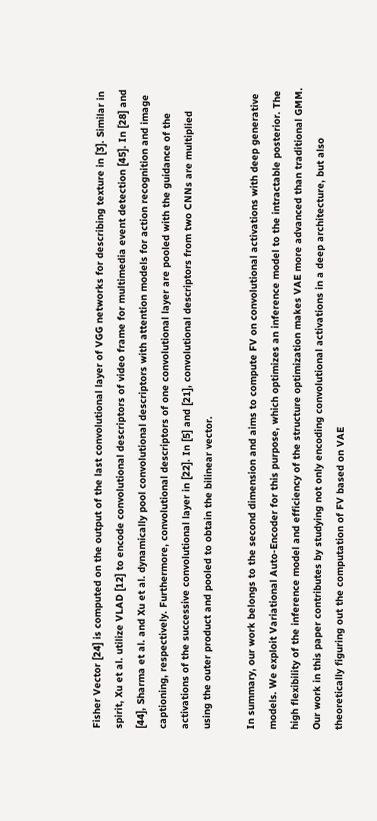Fisher Vector [24] is computed on the output of the last convolutional layer of VGG networks for describing texture in [3]. Similar in spirit, Xu et al. utilize VLAD [12] to encode convolutional descriptors of video frame for multimedia event detection [45]. In [28] and [44], Sharma et al. and Xu et al. dynamically pool convolutional descriptors with attention models for action recognition and image captioning, respectively. Furthermore, convolutional descriptors of one convolutional layer are pooled with the guidance of the activations of the successive convolutional layer in [22]. In [5] and [21], convolutional descriptors from two CNNs are multiplied using the outer product and pooled to obtain the bilinear vector.

In summary, our work belongs to the second dimension and aims to compute FV on convolutional activations with deep generative models. We exploit Variational Auto-Encoder for this purpose, which optimizes an inference model to the intractable posterior. The high flexibility of the inference model and efficiency of the structure optimization makes VAE more advanced than traditional GMM. Our work in this paper contributes by studying not only encoding convolutional activations in a deep architecture, but also theoretically figuring out the computation of FV based on VAE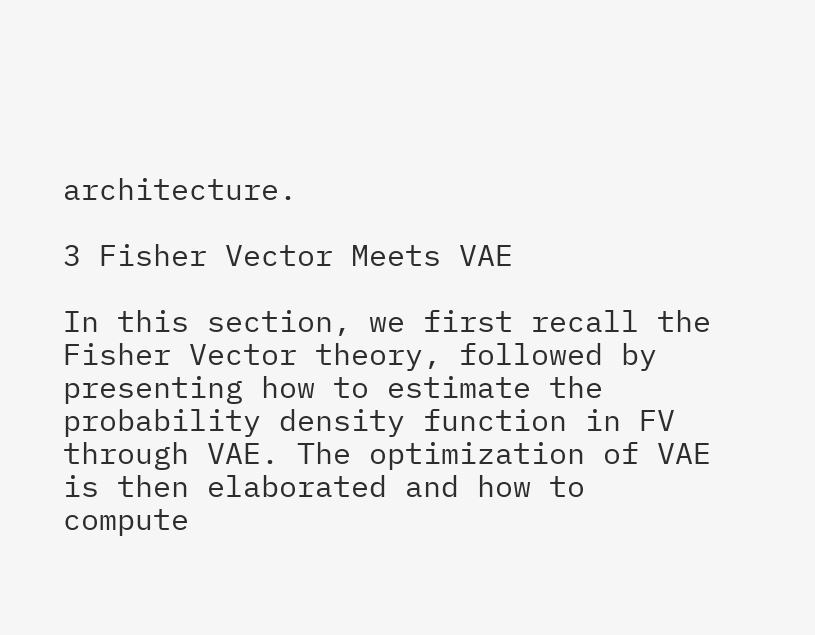architecture.

3 Fisher Vector Meets VAE

In this section, we first recall the Fisher Vector theory, followed by presenting how to estimate the probability density function in FV through VAE. The optimization of VAE is then elaborated and how to compute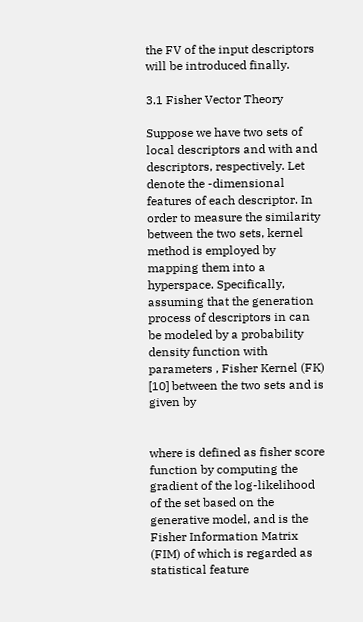the FV of the input descriptors will be introduced finally.

3.1 Fisher Vector Theory

Suppose we have two sets of local descriptors and with and descriptors, respectively. Let denote the -dimensional features of each descriptor. In order to measure the similarity between the two sets, kernel method is employed by mapping them into a hyperspace. Specifically, assuming that the generation process of descriptors in can be modeled by a probability density function with parameters , Fisher Kernel (FK) [10] between the two sets and is given by


where is defined as fisher score function by computing the gradient of the log-likelihood of the set based on the generative model, and is the Fisher Information Matrix (FIM) of which is regarded as statistical feature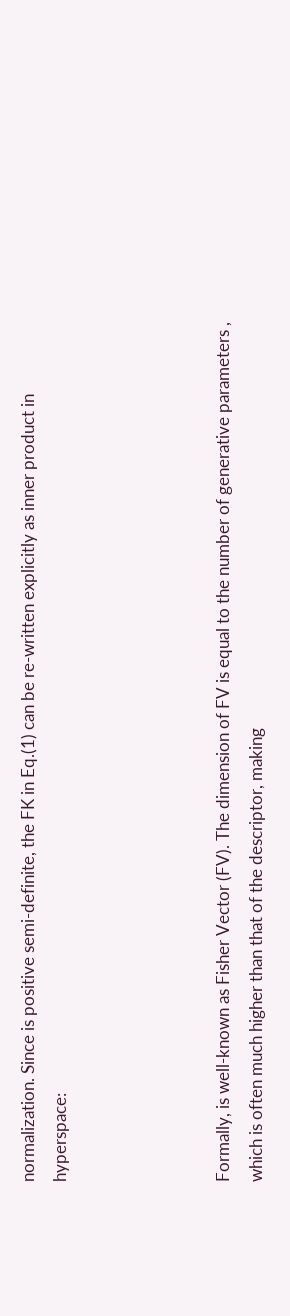normalization. Since is positive semi-definite, the FK in Eq.(1) can be re-written explicitly as inner product in hyperspace:




Formally, is well-known as Fisher Vector (FV). The dimension of FV is equal to the number of generative parameters , which is often much higher than that of the descriptor, making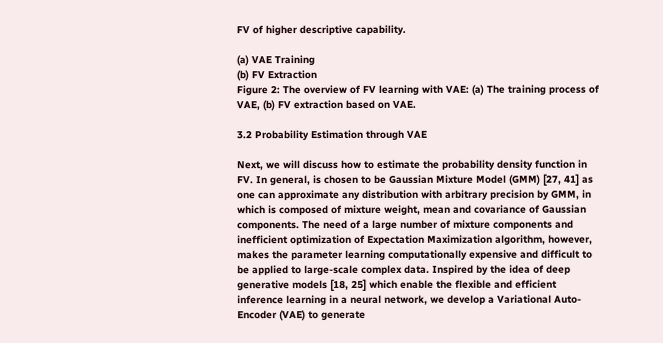FV of higher descriptive capability.

(a) VAE Training
(b) FV Extraction
Figure 2: The overview of FV learning with VAE: (a) The training process of VAE, (b) FV extraction based on VAE.

3.2 Probability Estimation through VAE

Next, we will discuss how to estimate the probability density function in FV. In general, is chosen to be Gaussian Mixture Model (GMM) [27, 41] as one can approximate any distribution with arbitrary precision by GMM, in which is composed of mixture weight, mean and covariance of Gaussian components. The need of a large number of mixture components and inefficient optimization of Expectation Maximization algorithm, however, makes the parameter learning computationally expensive and difficult to be applied to large-scale complex data. Inspired by the idea of deep generative models [18, 25] which enable the flexible and efficient inference learning in a neural network, we develop a Variational Auto-Encoder (VAE) to generate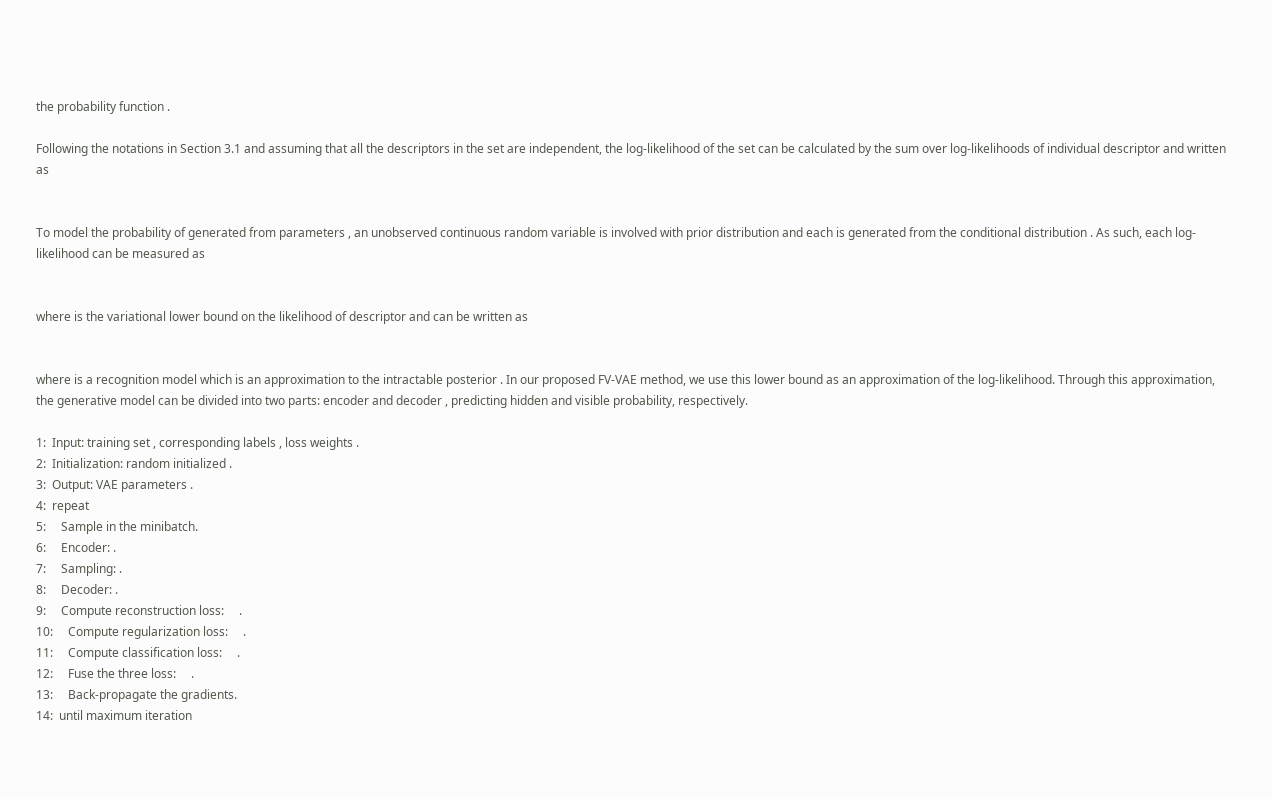the probability function .

Following the notations in Section 3.1 and assuming that all the descriptors in the set are independent, the log-likelihood of the set can be calculated by the sum over log-likelihoods of individual descriptor and written as


To model the probability of generated from parameters , an unobserved continuous random variable is involved with prior distribution and each is generated from the conditional distribution . As such, each log-likelihood can be measured as


where is the variational lower bound on the likelihood of descriptor and can be written as


where is a recognition model which is an approximation to the intractable posterior . In our proposed FV-VAE method, we use this lower bound as an approximation of the log-likelihood. Through this approximation, the generative model can be divided into two parts: encoder and decoder , predicting hidden and visible probability, respectively.

1:  Input: training set , corresponding labels , loss weights .
2:  Initialization: random initialized .
3:  Output: VAE parameters .
4:  repeat
5:     Sample in the minibatch.
6:     Encoder: .
7:     Sampling: .
8:     Decoder: .
9:     Compute reconstruction loss:     .
10:     Compute regularization loss:     .
11:     Compute classification loss:     .
12:     Fuse the three loss:     .
13:     Back-propagate the gradients.
14:  until maximum iteration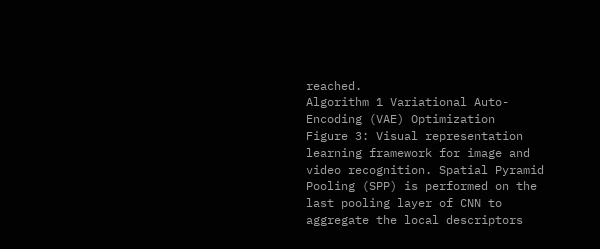reached.
Algorithm 1 Variational Auto-Encoding (VAE) Optimization
Figure 3: Visual representation learning framework for image and video recognition. Spatial Pyramid Pooling (SPP) is performed on the last pooling layer of CNN to aggregate the local descriptors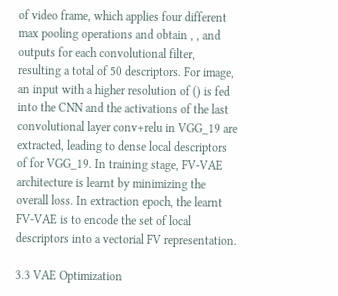of video frame, which applies four different max pooling operations and obtain , , and outputs for each convolutional filter, resulting a total of 50 descriptors. For image, an input with a higher resolution of () is fed into the CNN and the activations of the last convolutional layer conv+relu in VGG_19 are extracted, leading to dense local descriptors of for VGG_19. In training stage, FV-VAE architecture is learnt by minimizing the overall loss. In extraction epoch, the learnt FV-VAE is to encode the set of local descriptors into a vectorial FV representation.

3.3 VAE Optimization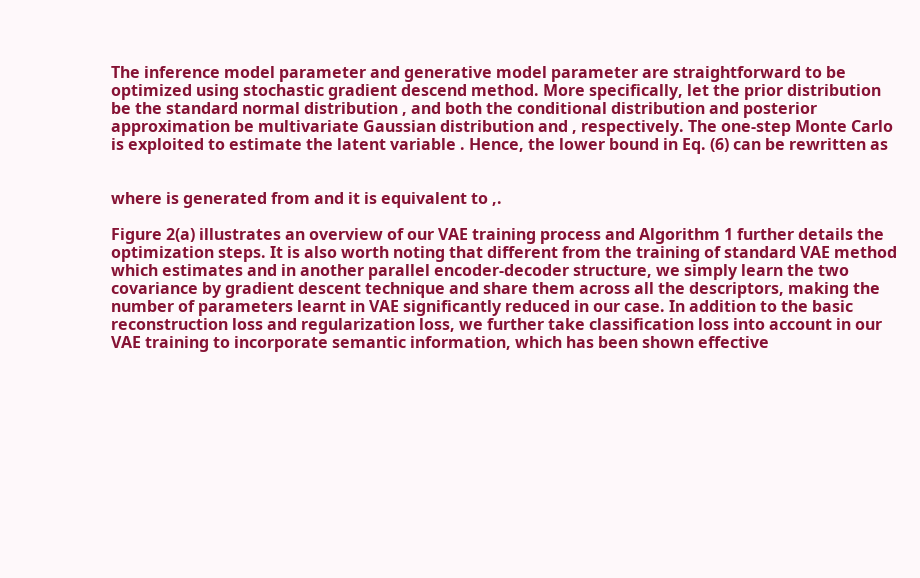The inference model parameter and generative model parameter are straightforward to be optimized using stochastic gradient descend method. More specifically, let the prior distribution be the standard normal distribution , and both the conditional distribution and posterior approximation be multivariate Gaussian distribution and , respectively. The one-step Monte Carlo is exploited to estimate the latent variable . Hence, the lower bound in Eq. (6) can be rewritten as


where is generated from and it is equivalent to ,.

Figure 2(a) illustrates an overview of our VAE training process and Algorithm 1 further details the optimization steps. It is also worth noting that different from the training of standard VAE method which estimates and in another parallel encoder-decoder structure, we simply learn the two covariance by gradient descent technique and share them across all the descriptors, making the number of parameters learnt in VAE significantly reduced in our case. In addition to the basic reconstruction loss and regularization loss, we further take classification loss into account in our VAE training to incorporate semantic information, which has been shown effective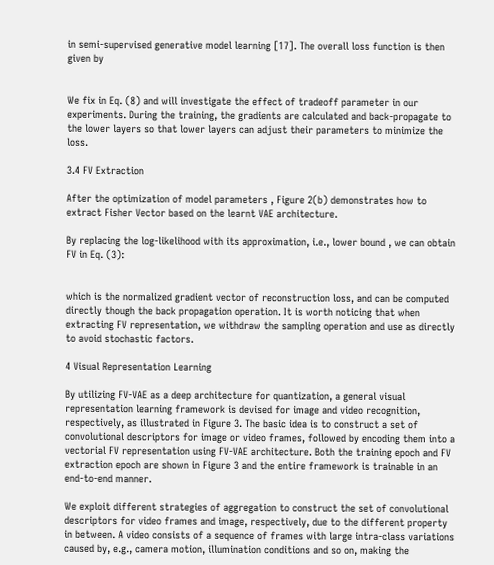in semi-supervised generative model learning [17]. The overall loss function is then given by


We fix in Eq. (8) and will investigate the effect of tradeoff parameter in our experiments. During the training, the gradients are calculated and back-propagate to the lower layers so that lower layers can adjust their parameters to minimize the loss.

3.4 FV Extraction

After the optimization of model parameters , Figure 2(b) demonstrates how to extract Fisher Vector based on the learnt VAE architecture.

By replacing the log-likelihood with its approximation, i.e., lower bound , we can obtain FV in Eq. (3):


which is the normalized gradient vector of reconstruction loss, and can be computed directly though the back propagation operation. It is worth noticing that when extracting FV representation, we withdraw the sampling operation and use as directly to avoid stochastic factors.

4 Visual Representation Learning

By utilizing FV-VAE as a deep architecture for quantization, a general visual representation learning framework is devised for image and video recognition, respectively, as illustrated in Figure 3. The basic idea is to construct a set of convolutional descriptors for image or video frames, followed by encoding them into a vectorial FV representation using FV-VAE architecture. Both the training epoch and FV extraction epoch are shown in Figure 3 and the entire framework is trainable in an end-to-end manner.

We exploit different strategies of aggregation to construct the set of convolutional descriptors for video frames and image, respectively, due to the different property in between. A video consists of a sequence of frames with large intra-class variations caused by, e.g., camera motion, illumination conditions and so on, making the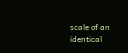scale of an identical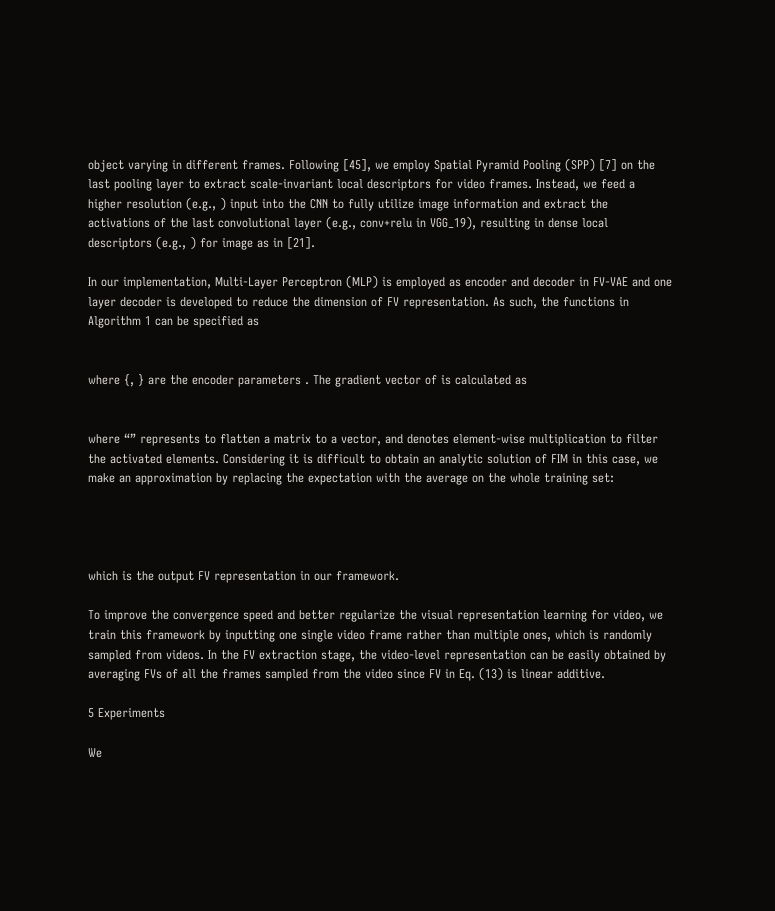object varying in different frames. Following [45], we employ Spatial Pyramid Pooling (SPP) [7] on the last pooling layer to extract scale-invariant local descriptors for video frames. Instead, we feed a higher resolution (e.g., ) input into the CNN to fully utilize image information and extract the activations of the last convolutional layer (e.g., conv+relu in VGG_19), resulting in dense local descriptors (e.g., ) for image as in [21].

In our implementation, Multi-Layer Perceptron (MLP) is employed as encoder and decoder in FV-VAE and one layer decoder is developed to reduce the dimension of FV representation. As such, the functions in Algorithm 1 can be specified as


where {, } are the encoder parameters . The gradient vector of is calculated as


where “” represents to flatten a matrix to a vector, and denotes element-wise multiplication to filter the activated elements. Considering it is difficult to obtain an analytic solution of FIM in this case, we make an approximation by replacing the expectation with the average on the whole training set:




which is the output FV representation in our framework.

To improve the convergence speed and better regularize the visual representation learning for video, we train this framework by inputting one single video frame rather than multiple ones, which is randomly sampled from videos. In the FV extraction stage, the video-level representation can be easily obtained by averaging FVs of all the frames sampled from the video since FV in Eq. (13) is linear additive.

5 Experiments

We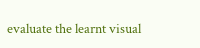evaluate the learnt visual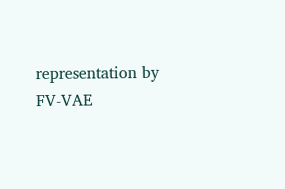representation by FV-VAE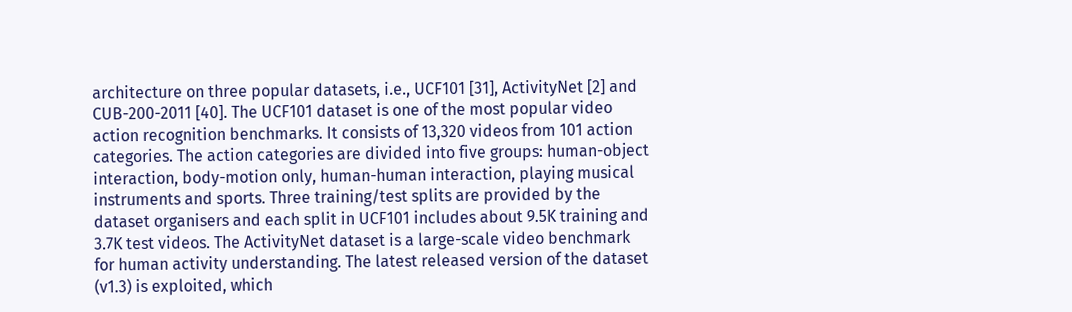architecture on three popular datasets, i.e., UCF101 [31], ActivityNet [2] and CUB-200-2011 [40]. The UCF101 dataset is one of the most popular video action recognition benchmarks. It consists of 13,320 videos from 101 action categories. The action categories are divided into five groups: human-object interaction, body-motion only, human-human interaction, playing musical instruments and sports. Three training/test splits are provided by the dataset organisers and each split in UCF101 includes about 9.5K training and 3.7K test videos. The ActivityNet dataset is a large-scale video benchmark for human activity understanding. The latest released version of the dataset (v1.3) is exploited, which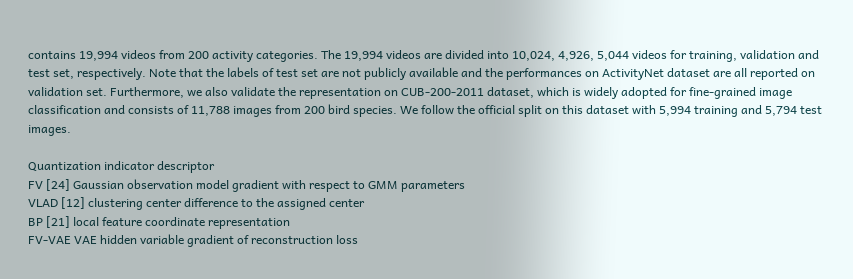contains 19,994 videos from 200 activity categories. The 19,994 videos are divided into 10,024, 4,926, 5,044 videos for training, validation and test set, respectively. Note that the labels of test set are not publicly available and the performances on ActivityNet dataset are all reported on validation set. Furthermore, we also validate the representation on CUB-200-2011 dataset, which is widely adopted for fine-grained image classification and consists of 11,788 images from 200 bird species. We follow the official split on this dataset with 5,994 training and 5,794 test images.

Quantization indicator descriptor
FV [24] Gaussian observation model gradient with respect to GMM parameters
VLAD [12] clustering center difference to the assigned center
BP [21] local feature coordinate representation
FV-VAE VAE hidden variable gradient of reconstruction loss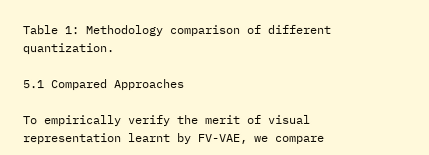Table 1: Methodology comparison of different quantization.

5.1 Compared Approaches

To empirically verify the merit of visual representation learnt by FV-VAE, we compare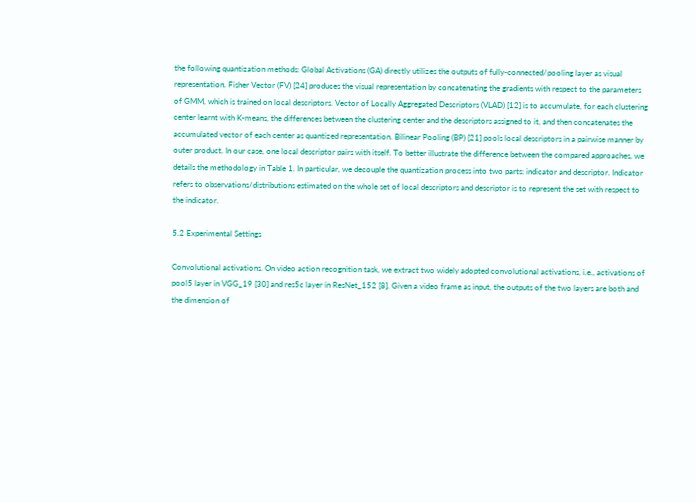the following quantization methods: Global Activations (GA) directly utilizes the outputs of fully-connected/pooling layer as visual representation. Fisher Vector (FV) [24] produces the visual representation by concatenating the gradients with respect to the parameters of GMM, which is trained on local descriptors. Vector of Locally Aggregated Descriptors (VLAD) [12] is to accumulate, for each clustering center learnt with K-means, the differences between the clustering center and the descriptors assigned to it, and then concatenates the accumulated vector of each center as quantized representation. Bilinear Pooling (BP) [21] pools local descriptors in a pairwise manner by outer product. In our case, one local descriptor pairs with itself. To better illustrate the difference between the compared approaches, we details the methodology in Table 1. In particular, we decouple the quantization process into two parts: indicator and descriptor. Indicator refers to observations/distributions estimated on the whole set of local descriptors and descriptor is to represent the set with respect to the indicator.

5.2 Experimental Settings

Convolutional activations. On video action recognition task, we extract two widely adopted convolutional activations, i.e., activations of pool5 layer in VGG_19 [30] and res5c layer in ResNet_152 [8]. Given a video frame as input, the outputs of the two layers are both and the dimension of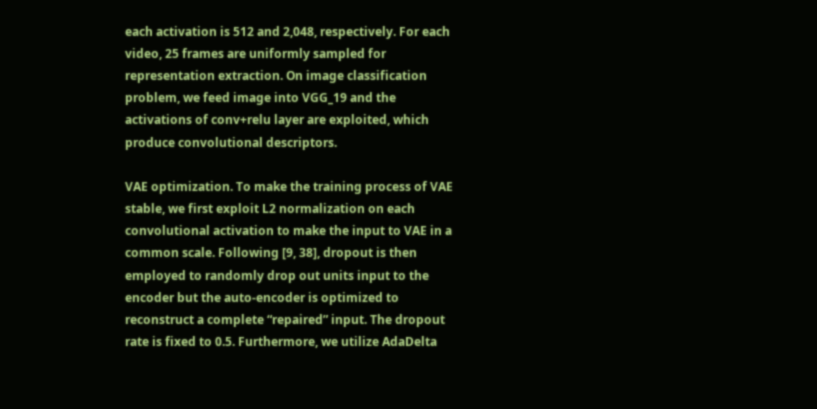each activation is 512 and 2,048, respectively. For each video, 25 frames are uniformly sampled for representation extraction. On image classification problem, we feed image into VGG_19 and the activations of conv+relu layer are exploited, which produce convolutional descriptors.

VAE optimization. To make the training process of VAE stable, we first exploit L2 normalization on each convolutional activation to make the input to VAE in a common scale. Following [9, 38], dropout is then employed to randomly drop out units input to the encoder but the auto-encoder is optimized to reconstruct a complete “repaired” input. The dropout rate is fixed to 0.5. Furthermore, we utilize AdaDelta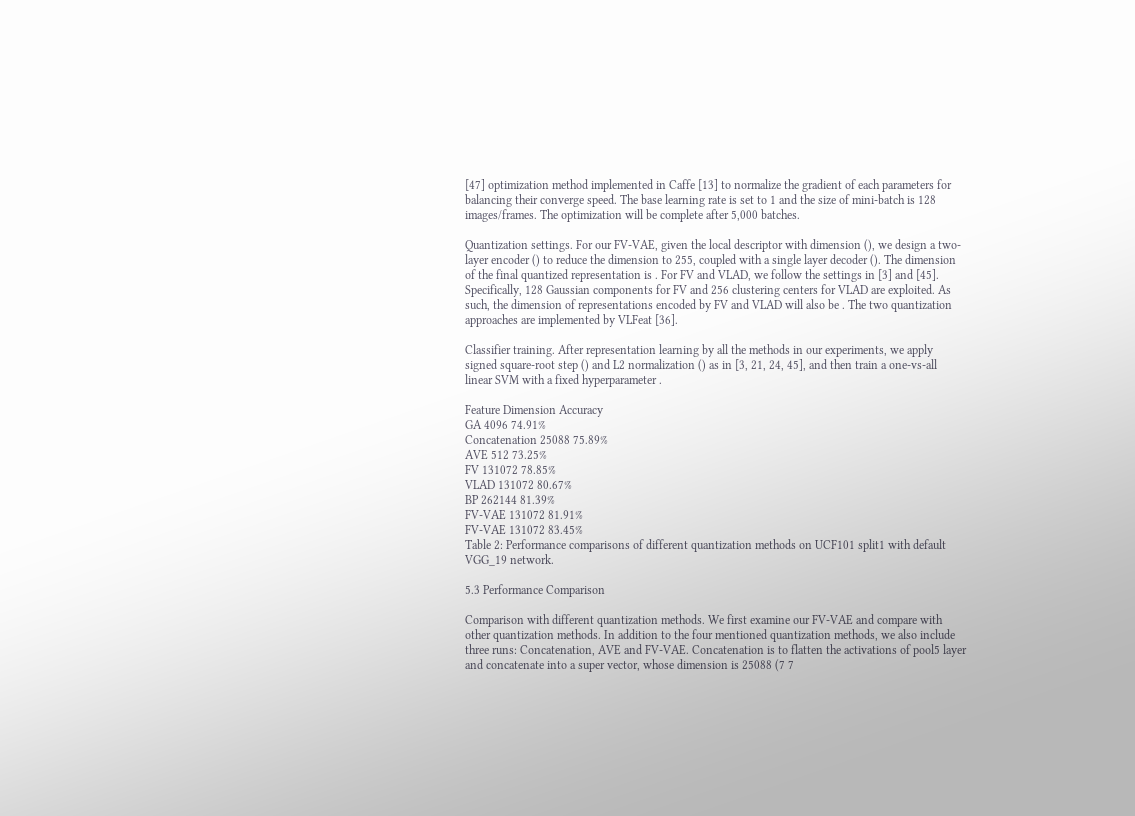[47] optimization method implemented in Caffe [13] to normalize the gradient of each parameters for balancing their converge speed. The base learning rate is set to 1 and the size of mini-batch is 128 images/frames. The optimization will be complete after 5,000 batches.

Quantization settings. For our FV-VAE, given the local descriptor with dimension (), we design a two-layer encoder () to reduce the dimension to 255, coupled with a single layer decoder (). The dimension of the final quantized representation is . For FV and VLAD, we follow the settings in [3] and [45]. Specifically, 128 Gaussian components for FV and 256 clustering centers for VLAD are exploited. As such, the dimension of representations encoded by FV and VLAD will also be . The two quantization approaches are implemented by VLFeat [36].

Classifier training. After representation learning by all the methods in our experiments, we apply signed square-root step () and L2 normalization () as in [3, 21, 24, 45], and then train a one-vs-all linear SVM with a fixed hyperparameter .

Feature Dimension Accuracy
GA 4096 74.91%
Concatenation 25088 75.89%
AVE 512 73.25%
FV 131072 78.85%
VLAD 131072 80.67%
BP 262144 81.39%
FV-VAE 131072 81.91%
FV-VAE 131072 83.45%
Table 2: Performance comparisons of different quantization methods on UCF101 split1 with default VGG_19 network.

5.3 Performance Comparison

Comparison with different quantization methods. We first examine our FV-VAE and compare with other quantization methods. In addition to the four mentioned quantization methods, we also include three runs: Concatenation, AVE and FV-VAE. Concatenation is to flatten the activations of pool5 layer and concatenate into a super vector, whose dimension is 25088 (7 7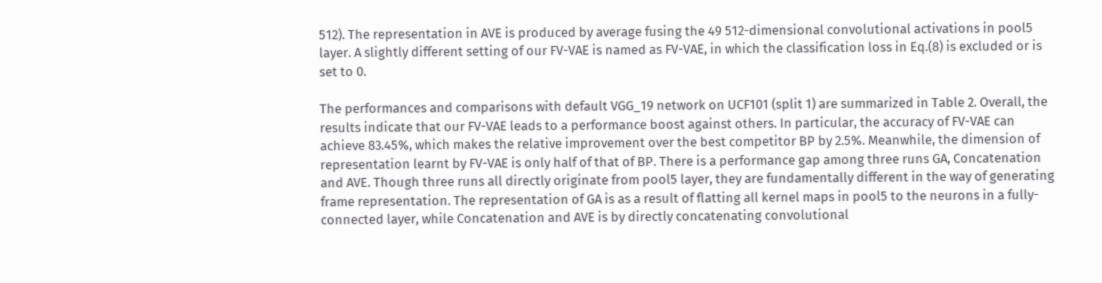512). The representation in AVE is produced by average fusing the 49 512-dimensional convolutional activations in pool5 layer. A slightly different setting of our FV-VAE is named as FV-VAE, in which the classification loss in Eq.(8) is excluded or is set to 0.

The performances and comparisons with default VGG_19 network on UCF101 (split 1) are summarized in Table 2. Overall, the results indicate that our FV-VAE leads to a performance boost against others. In particular, the accuracy of FV-VAE can achieve 83.45%, which makes the relative improvement over the best competitor BP by 2.5%. Meanwhile, the dimension of representation learnt by FV-VAE is only half of that of BP. There is a performance gap among three runs GA, Concatenation and AVE. Though three runs all directly originate from pool5 layer, they are fundamentally different in the way of generating frame representation. The representation of GA is as a result of flatting all kernel maps in pool5 to the neurons in a fully-connected layer, while Concatenation and AVE is by directly concatenating convolutional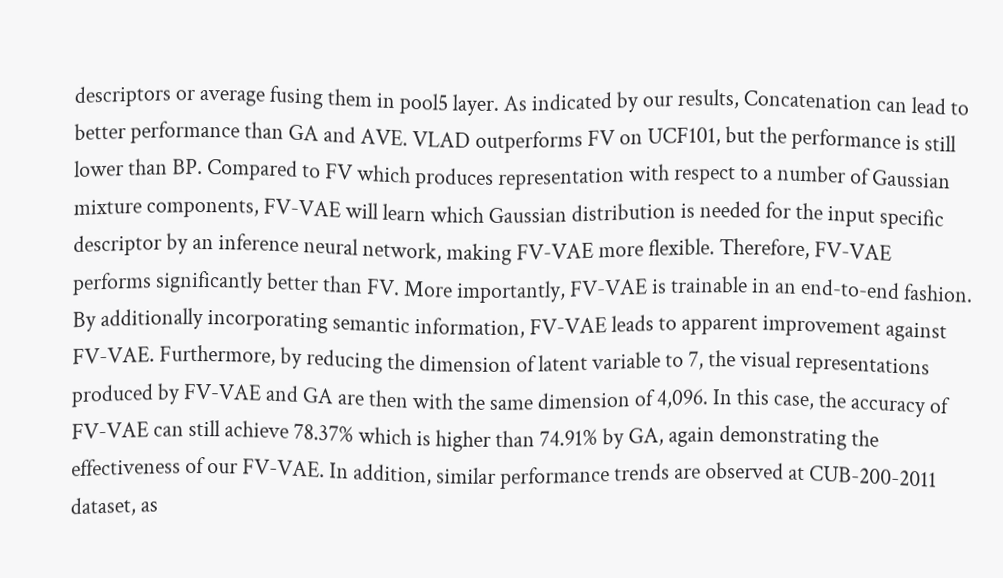descriptors or average fusing them in pool5 layer. As indicated by our results, Concatenation can lead to better performance than GA and AVE. VLAD outperforms FV on UCF101, but the performance is still lower than BP. Compared to FV which produces representation with respect to a number of Gaussian mixture components, FV-VAE will learn which Gaussian distribution is needed for the input specific descriptor by an inference neural network, making FV-VAE more flexible. Therefore, FV-VAE performs significantly better than FV. More importantly, FV-VAE is trainable in an end-to-end fashion. By additionally incorporating semantic information, FV-VAE leads to apparent improvement against FV-VAE. Furthermore, by reducing the dimension of latent variable to 7, the visual representations produced by FV-VAE and GA are then with the same dimension of 4,096. In this case, the accuracy of FV-VAE can still achieve 78.37% which is higher than 74.91% by GA, again demonstrating the effectiveness of our FV-VAE. In addition, similar performance trends are observed at CUB-200-2011 dataset, as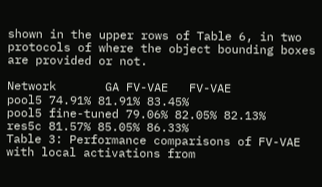shown in the upper rows of Table 6, in two protocols of where the object bounding boxes are provided or not.

Network       GA FV-VAE   FV-VAE
pool5 74.91% 81.91% 83.45%
pool5 fine-tuned 79.06% 82.05% 82.13%
res5c 81.57% 85.05% 86.33%
Table 3: Performance comparisons of FV-VAE with local activations from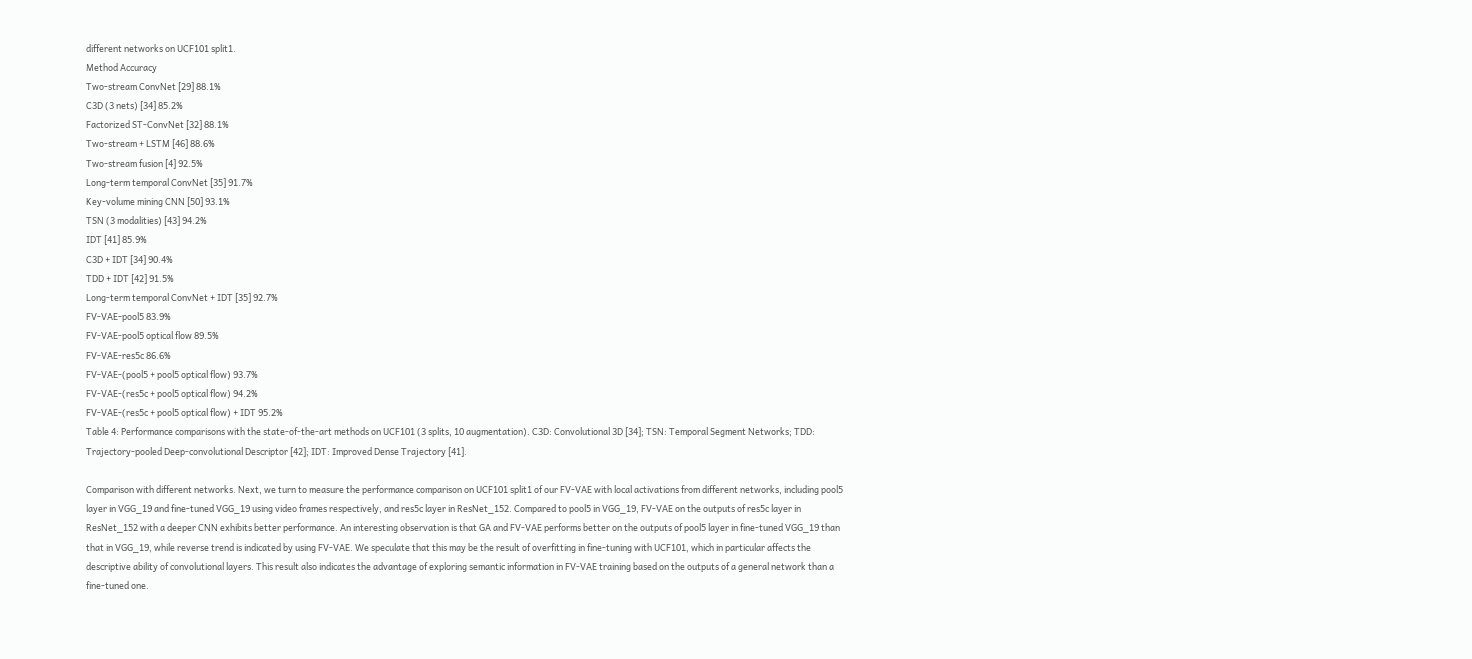different networks on UCF101 split1.
Method Accuracy
Two-stream ConvNet [29] 88.1%
C3D (3 nets) [34] 85.2%
Factorized ST-ConvNet [32] 88.1%
Two-stream + LSTM [46] 88.6%
Two-stream fusion [4] 92.5%
Long-term temporal ConvNet [35] 91.7%
Key-volume mining CNN [50] 93.1%
TSN (3 modalities) [43] 94.2%
IDT [41] 85.9%
C3D + IDT [34] 90.4%
TDD + IDT [42] 91.5%
Long-term temporal ConvNet + IDT [35] 92.7%
FV-VAE-pool5 83.9%
FV-VAE-pool5 optical flow 89.5%
FV-VAE-res5c 86.6%
FV-VAE-(pool5 + pool5 optical flow) 93.7%
FV-VAE-(res5c + pool5 optical flow) 94.2%
FV-VAE-(res5c + pool5 optical flow) + IDT 95.2%
Table 4: Performance comparisons with the state-of-the-art methods on UCF101 (3 splits, 10 augmentation). C3D: Convolutional 3D [34]; TSN: Temporal Segment Networks; TDD: Trajectory-pooled Deep-convolutional Descriptor [42]; IDT: Improved Dense Trajectory [41].

Comparison with different networks. Next, we turn to measure the performance comparison on UCF101 split1 of our FV-VAE with local activations from different networks, including pool5 layer in VGG_19 and fine-tuned VGG_19 using video frames respectively, and res5c layer in ResNet_152. Compared to pool5 in VGG_19, FV-VAE on the outputs of res5c layer in ResNet_152 with a deeper CNN exhibits better performance. An interesting observation is that GA and FV-VAE performs better on the outputs of pool5 layer in fine-tuned VGG_19 than that in VGG_19, while reverse trend is indicated by using FV-VAE. We speculate that this may be the result of overfitting in fine-tuning with UCF101, which in particular affects the descriptive ability of convolutional layers. This result also indicates the advantage of exploring semantic information in FV-VAE training based on the outputs of a general network than a fine-tuned one.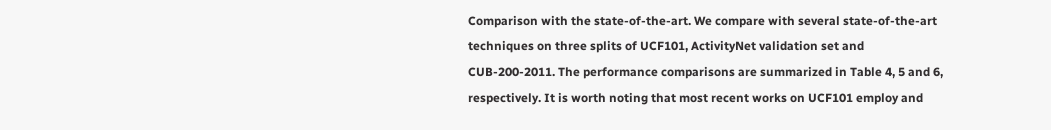Comparison with the state-of-the-art. We compare with several state-of-the-art techniques on three splits of UCF101, ActivityNet validation set and CUB-200-2011. The performance comparisons are summarized in Table 4, 5 and 6, respectively. It is worth noting that most recent works on UCF101 employ and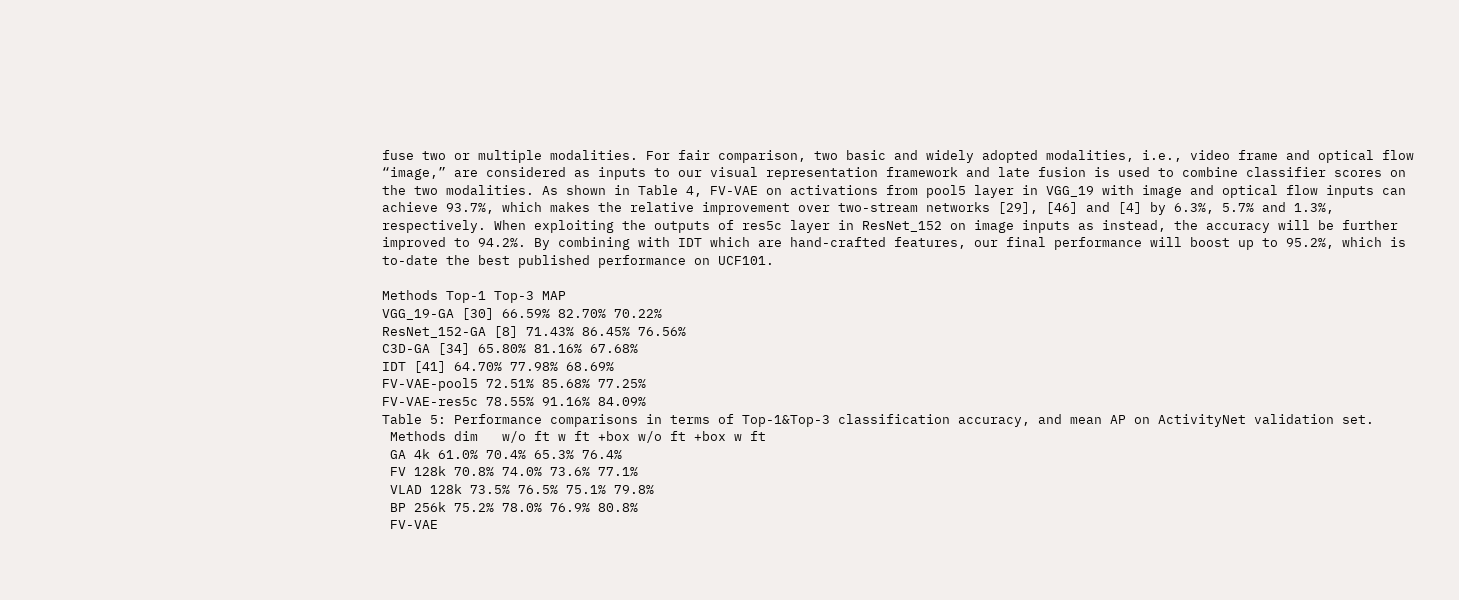fuse two or multiple modalities. For fair comparison, two basic and widely adopted modalities, i.e., video frame and optical flow “image,” are considered as inputs to our visual representation framework and late fusion is used to combine classifier scores on the two modalities. As shown in Table 4, FV-VAE on activations from pool5 layer in VGG_19 with image and optical flow inputs can achieve 93.7%, which makes the relative improvement over two-stream networks [29], [46] and [4] by 6.3%, 5.7% and 1.3%, respectively. When exploiting the outputs of res5c layer in ResNet_152 on image inputs as instead, the accuracy will be further improved to 94.2%. By combining with IDT which are hand-crafted features, our final performance will boost up to 95.2%, which is to-date the best published performance on UCF101.

Methods Top-1 Top-3 MAP
VGG_19-GA [30] 66.59% 82.70% 70.22%
ResNet_152-GA [8] 71.43% 86.45% 76.56%
C3D-GA [34] 65.80% 81.16% 67.68%
IDT [41] 64.70% 77.98% 68.69%
FV-VAE-pool5 72.51% 85.68% 77.25%
FV-VAE-res5c 78.55% 91.16% 84.09%
Table 5: Performance comparisons in terms of Top-1&Top-3 classification accuracy, and mean AP on ActivityNet validation set.
 Methods dim   w/o ft w ft +box w/o ft +box w ft
 GA 4k 61.0% 70.4% 65.3% 76.4%
 FV 128k 70.8% 74.0% 73.6% 77.1%
 VLAD 128k 73.5% 76.5% 75.1% 79.8%
 BP 256k 75.2% 78.0% 76.9% 80.8%
 FV-VAE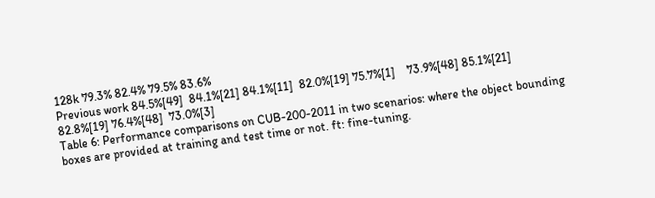128k 79.3% 82.4% 79.5% 83.6%
Previous work 84.5%[49]  84.1%[21] 84.1%[11]  82.0%[19] 75.7%[1]    73.9%[48] 85.1%[21]  82.8%[19] 76.4%[48]  73.0%[3]
Table 6: Performance comparisons on CUB-200-2011 in two scenarios: where the object bounding boxes are provided at training and test time or not. ft: fine-tuning.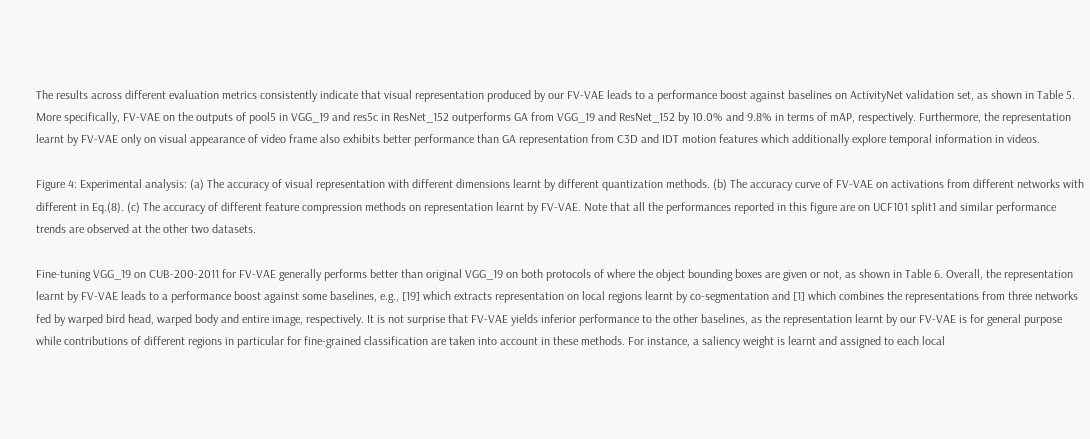The results across different evaluation metrics consistently indicate that visual representation produced by our FV-VAE leads to a performance boost against baselines on ActivityNet validation set, as shown in Table 5. More specifically, FV-VAE on the outputs of pool5 in VGG_19 and res5c in ResNet_152 outperforms GA from VGG_19 and ResNet_152 by 10.0% and 9.8% in terms of mAP, respectively. Furthermore, the representation learnt by FV-VAE only on visual appearance of video frame also exhibits better performance than GA representation from C3D and IDT motion features which additionally explore temporal information in videos.

Figure 4: Experimental analysis: (a) The accuracy of visual representation with different dimensions learnt by different quantization methods. (b) The accuracy curve of FV-VAE on activations from different networks with different in Eq.(8). (c) The accuracy of different feature compression methods on representation learnt by FV-VAE. Note that all the performances reported in this figure are on UCF101 split1 and similar performance trends are observed at the other two datasets.

Fine-tuning VGG_19 on CUB-200-2011 for FV-VAE generally performs better than original VGG_19 on both protocols of where the object bounding boxes are given or not, as shown in Table 6. Overall, the representation learnt by FV-VAE leads to a performance boost against some baselines, e.g., [19] which extracts representation on local regions learnt by co-segmentation and [1] which combines the representations from three networks fed by warped bird head, warped body and entire image, respectively. It is not surprise that FV-VAE yields inferior performance to the other baselines, as the representation learnt by our FV-VAE is for general purpose while contributions of different regions in particular for fine-grained classification are taken into account in these methods. For instance, a saliency weight is learnt and assigned to each local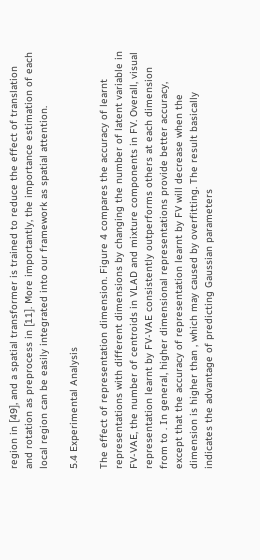region in [49], and a spatial transformer is trained to reduce the effect of translation and rotation as preprocess in [11]. More importantly, the importance estimation of each local region can be easily integrated into our framework as spatial attention.

5.4 Experimental Analysis

The effect of representation dimension. Figure 4 compares the accuracy of learnt representations with different dimensions by changing the number of latent variable in FV-VAE, the number of centroids in VLAD and mixture components in FV. Overall, visual representation learnt by FV-VAE consistently outperforms others at each dimension from to . In general, higher dimensional representations provide better accuracy, except that the accuracy of representation learnt by FV will decrease when the dimension is higher than , which may caused by overfitting. The result basically indicates the advantage of predicting Gaussian parameters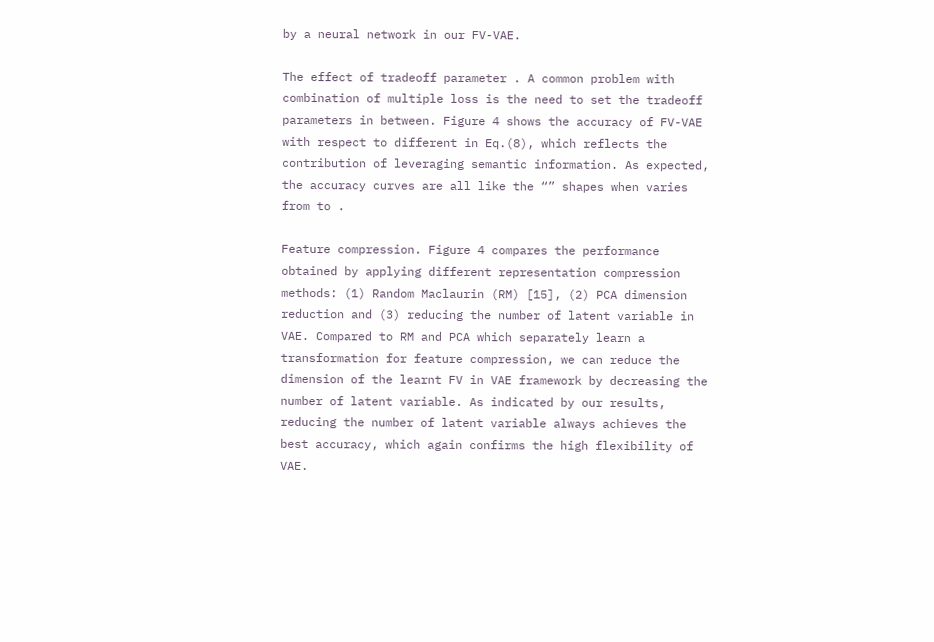by a neural network in our FV-VAE.

The effect of tradeoff parameter . A common problem with combination of multiple loss is the need to set the tradeoff parameters in between. Figure 4 shows the accuracy of FV-VAE with respect to different in Eq.(8), which reflects the contribution of leveraging semantic information. As expected, the accuracy curves are all like the “” shapes when varies from to .

Feature compression. Figure 4 compares the performance obtained by applying different representation compression methods: (1) Random Maclaurin (RM) [15], (2) PCA dimension reduction and (3) reducing the number of latent variable in VAE. Compared to RM and PCA which separately learn a transformation for feature compression, we can reduce the dimension of the learnt FV in VAE framework by decreasing the number of latent variable. As indicated by our results, reducing the number of latent variable always achieves the best accuracy, which again confirms the high flexibility of VAE.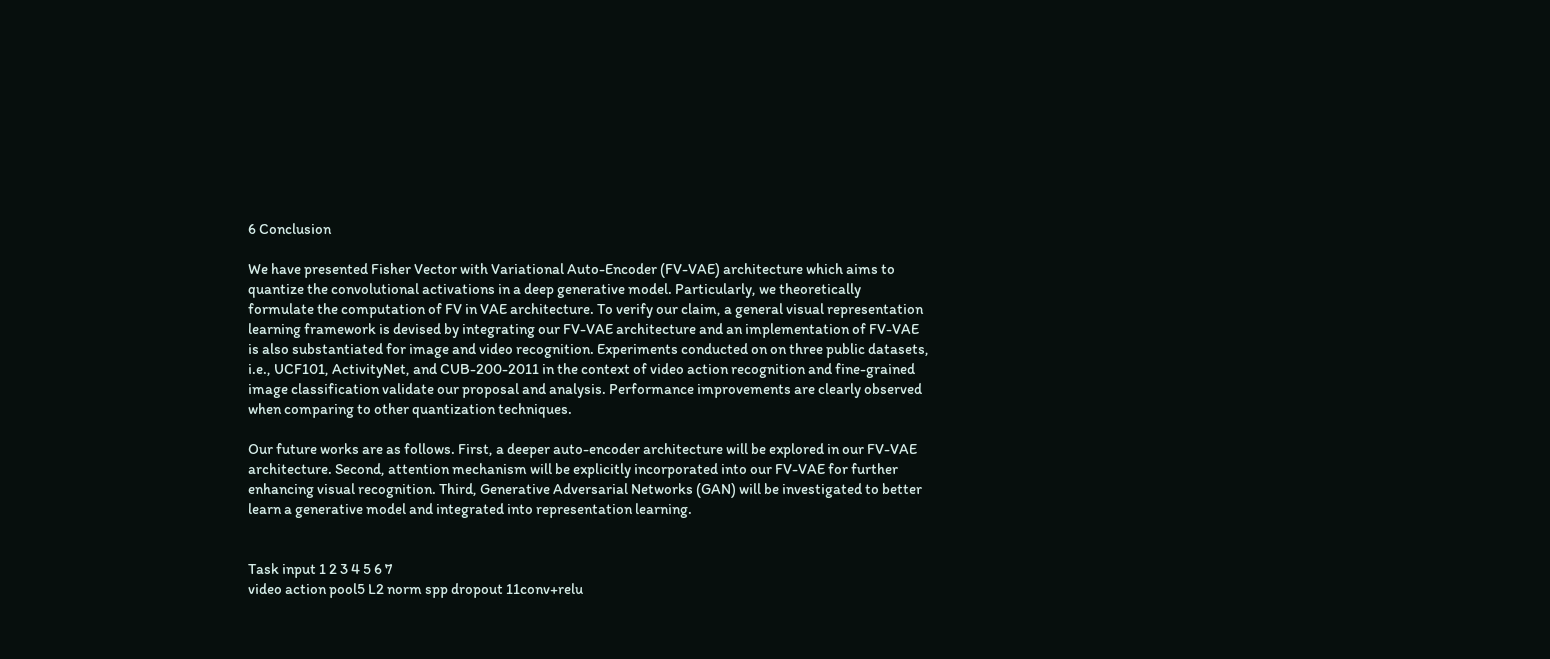6 Conclusion

We have presented Fisher Vector with Variational Auto-Encoder (FV-VAE) architecture which aims to quantize the convolutional activations in a deep generative model. Particularly, we theoretically formulate the computation of FV in VAE architecture. To verify our claim, a general visual representation learning framework is devised by integrating our FV-VAE architecture and an implementation of FV-VAE is also substantiated for image and video recognition. Experiments conducted on on three public datasets, i.e., UCF101, ActivityNet, and CUB-200-2011 in the context of video action recognition and fine-grained image classification validate our proposal and analysis. Performance improvements are clearly observed when comparing to other quantization techniques.

Our future works are as follows. First, a deeper auto-encoder architecture will be explored in our FV-VAE architecture. Second, attention mechanism will be explicitly incorporated into our FV-VAE for further enhancing visual recognition. Third, Generative Adversarial Networks (GAN) will be investigated to better learn a generative model and integrated into representation learning.


Task input 1 2 3 4 5 6 7
video action pool5 L2 norm spp dropout 11conv+relu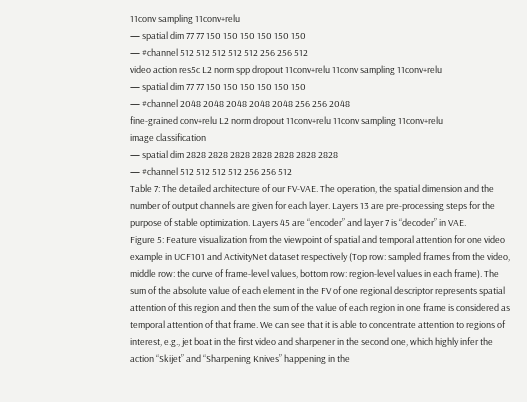11conv sampling 11conv+relu
— spatial dim 77 77 150 150 150 150 150 150
— #channel 512 512 512 512 512 256 256 512
video action res5c L2 norm spp dropout 11conv+relu 11conv sampling 11conv+relu
— spatial dim 77 77 150 150 150 150 150 150
— #channel 2048 2048 2048 2048 2048 256 256 2048
fine-grained conv+relu L2 norm dropout 11conv+relu 11conv sampling 11conv+relu
image classification
— spatial dim 2828 2828 2828 2828 2828 2828 2828
— #channel 512 512 512 512 256 256 512
Table 7: The detailed architecture of our FV-VAE. The operation, the spatial dimension and the number of output channels are given for each layer. Layers 13 are pre-processing steps for the purpose of stable optimization. Layers 45 are “encoder” and layer 7 is “decoder” in VAE.
Figure 5: Feature visualization from the viewpoint of spatial and temporal attention for one video example in UCF101 and ActivityNet dataset respectively (Top row: sampled frames from the video, middle row: the curve of frame-level values, bottom row: region-level values in each frame). The sum of the absolute value of each element in the FV of one regional descriptor represents spatial attention of this region and then the sum of the value of each region in one frame is considered as temporal attention of that frame. We can see that it is able to concentrate attention to regions of interest, e.g., jet boat in the first video and sharpener in the second one, which highly infer the action “Skijet” and “Sharpening Knives” happening in the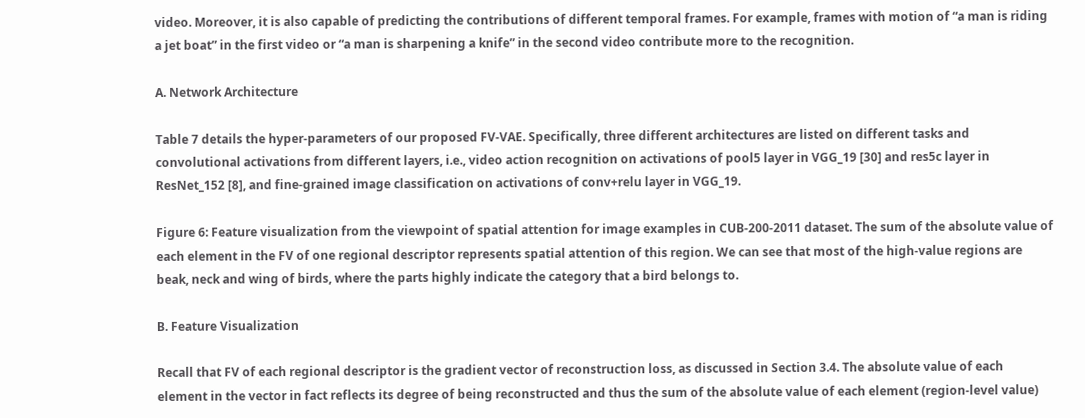video. Moreover, it is also capable of predicting the contributions of different temporal frames. For example, frames with motion of “a man is riding a jet boat” in the first video or “a man is sharpening a knife” in the second video contribute more to the recognition.

A. Network Architecture

Table 7 details the hyper-parameters of our proposed FV-VAE. Specifically, three different architectures are listed on different tasks and convolutional activations from different layers, i.e., video action recognition on activations of pool5 layer in VGG_19 [30] and res5c layer in ResNet_152 [8], and fine-grained image classification on activations of conv+relu layer in VGG_19.

Figure 6: Feature visualization from the viewpoint of spatial attention for image examples in CUB-200-2011 dataset. The sum of the absolute value of each element in the FV of one regional descriptor represents spatial attention of this region. We can see that most of the high-value regions are beak, neck and wing of birds, where the parts highly indicate the category that a bird belongs to.

B. Feature Visualization

Recall that FV of each regional descriptor is the gradient vector of reconstruction loss, as discussed in Section 3.4. The absolute value of each element in the vector in fact reflects its degree of being reconstructed and thus the sum of the absolute value of each element (region-level value)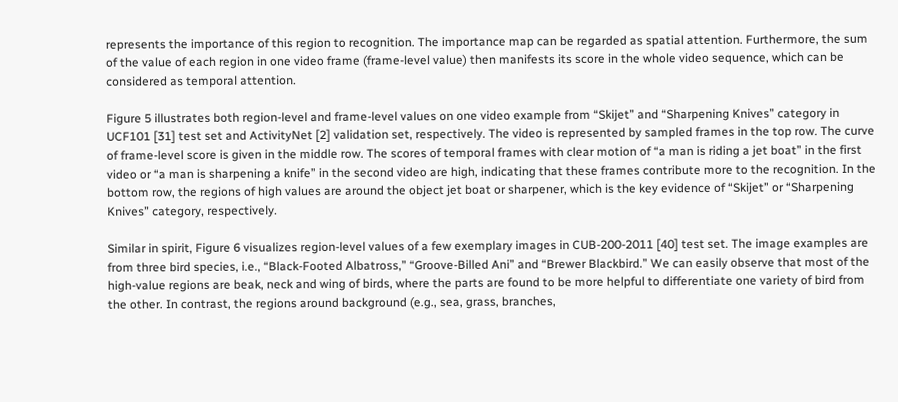represents the importance of this region to recognition. The importance map can be regarded as spatial attention. Furthermore, the sum of the value of each region in one video frame (frame-level value) then manifests its score in the whole video sequence, which can be considered as temporal attention.

Figure 5 illustrates both region-level and frame-level values on one video example from “Skijet” and “Sharpening Knives” category in UCF101 [31] test set and ActivityNet [2] validation set, respectively. The video is represented by sampled frames in the top row. The curve of frame-level score is given in the middle row. The scores of temporal frames with clear motion of “a man is riding a jet boat” in the first video or “a man is sharpening a knife” in the second video are high, indicating that these frames contribute more to the recognition. In the bottom row, the regions of high values are around the object jet boat or sharpener, which is the key evidence of “Skijet” or “Sharpening Knives” category, respectively.

Similar in spirit, Figure 6 visualizes region-level values of a few exemplary images in CUB-200-2011 [40] test set. The image examples are from three bird species, i.e., “Black-Footed Albatross,” “Groove-Billed Ani” and “Brewer Blackbird.” We can easily observe that most of the high-value regions are beak, neck and wing of birds, where the parts are found to be more helpful to differentiate one variety of bird from the other. In contrast, the regions around background (e.g., sea, grass, branches,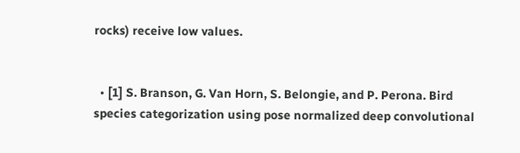rocks) receive low values.


  • [1] S. Branson, G. Van Horn, S. Belongie, and P. Perona. Bird species categorization using pose normalized deep convolutional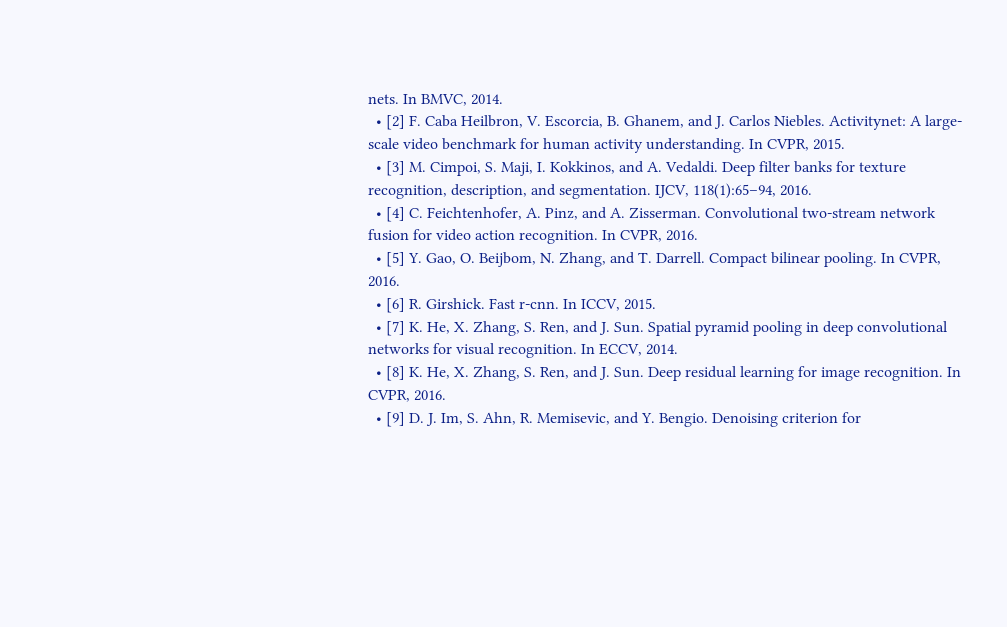nets. In BMVC, 2014.
  • [2] F. Caba Heilbron, V. Escorcia, B. Ghanem, and J. Carlos Niebles. Activitynet: A large-scale video benchmark for human activity understanding. In CVPR, 2015.
  • [3] M. Cimpoi, S. Maji, I. Kokkinos, and A. Vedaldi. Deep filter banks for texture recognition, description, and segmentation. IJCV, 118(1):65–94, 2016.
  • [4] C. Feichtenhofer, A. Pinz, and A. Zisserman. Convolutional two-stream network fusion for video action recognition. In CVPR, 2016.
  • [5] Y. Gao, O. Beijbom, N. Zhang, and T. Darrell. Compact bilinear pooling. In CVPR, 2016.
  • [6] R. Girshick. Fast r-cnn. In ICCV, 2015.
  • [7] K. He, X. Zhang, S. Ren, and J. Sun. Spatial pyramid pooling in deep convolutional networks for visual recognition. In ECCV, 2014.
  • [8] K. He, X. Zhang, S. Ren, and J. Sun. Deep residual learning for image recognition. In CVPR, 2016.
  • [9] D. J. Im, S. Ahn, R. Memisevic, and Y. Bengio. Denoising criterion for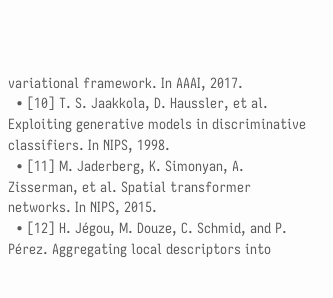variational framework. In AAAI, 2017.
  • [10] T. S. Jaakkola, D. Haussler, et al. Exploiting generative models in discriminative classifiers. In NIPS, 1998.
  • [11] M. Jaderberg, K. Simonyan, A. Zisserman, et al. Spatial transformer networks. In NIPS, 2015.
  • [12] H. Jégou, M. Douze, C. Schmid, and P. Pérez. Aggregating local descriptors into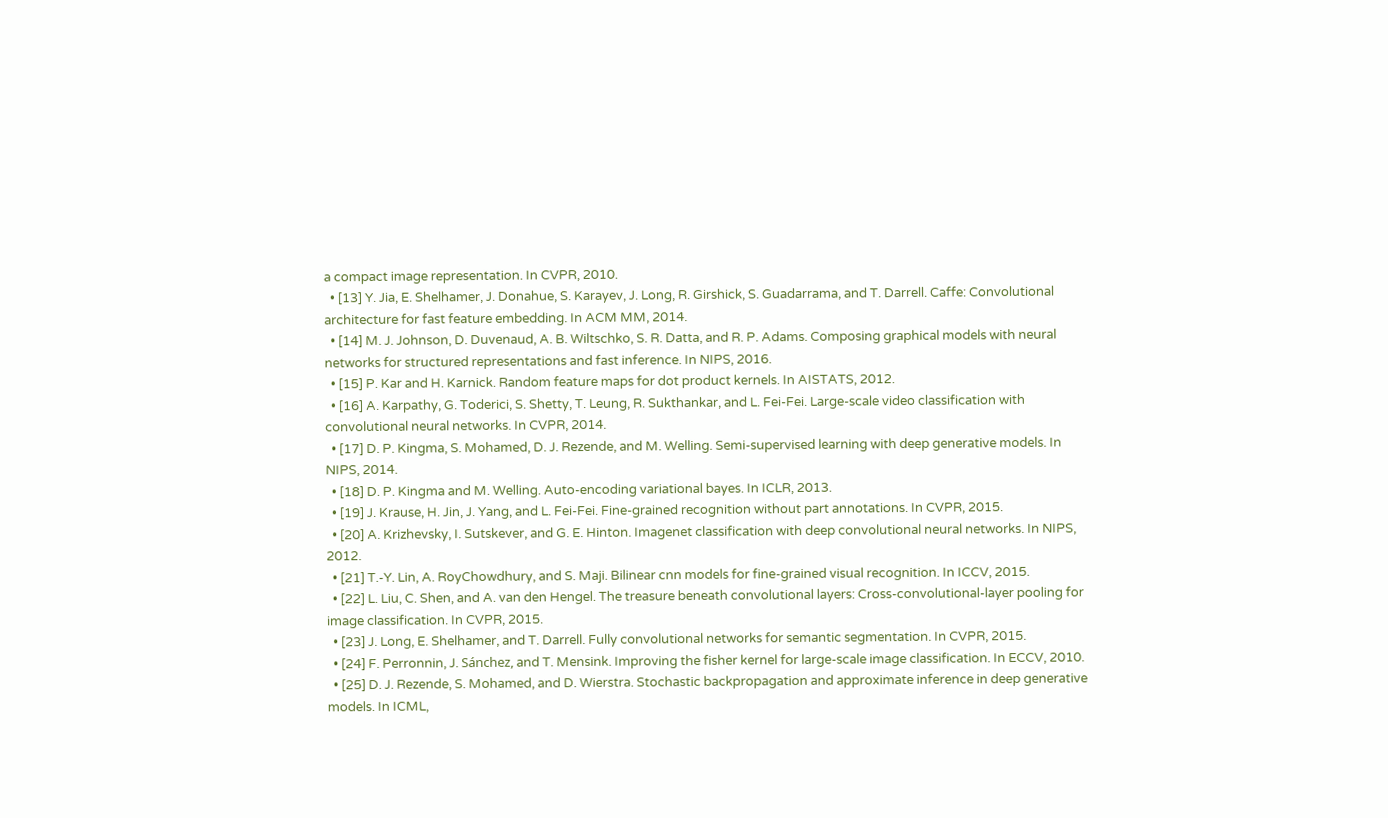a compact image representation. In CVPR, 2010.
  • [13] Y. Jia, E. Shelhamer, J. Donahue, S. Karayev, J. Long, R. Girshick, S. Guadarrama, and T. Darrell. Caffe: Convolutional architecture for fast feature embedding. In ACM MM, 2014.
  • [14] M. J. Johnson, D. Duvenaud, A. B. Wiltschko, S. R. Datta, and R. P. Adams. Composing graphical models with neural networks for structured representations and fast inference. In NIPS, 2016.
  • [15] P. Kar and H. Karnick. Random feature maps for dot product kernels. In AISTATS, 2012.
  • [16] A. Karpathy, G. Toderici, S. Shetty, T. Leung, R. Sukthankar, and L. Fei-Fei. Large-scale video classification with convolutional neural networks. In CVPR, 2014.
  • [17] D. P. Kingma, S. Mohamed, D. J. Rezende, and M. Welling. Semi-supervised learning with deep generative models. In NIPS, 2014.
  • [18] D. P. Kingma and M. Welling. Auto-encoding variational bayes. In ICLR, 2013.
  • [19] J. Krause, H. Jin, J. Yang, and L. Fei-Fei. Fine-grained recognition without part annotations. In CVPR, 2015.
  • [20] A. Krizhevsky, I. Sutskever, and G. E. Hinton. Imagenet classification with deep convolutional neural networks. In NIPS, 2012.
  • [21] T.-Y. Lin, A. RoyChowdhury, and S. Maji. Bilinear cnn models for fine-grained visual recognition. In ICCV, 2015.
  • [22] L. Liu, C. Shen, and A. van den Hengel. The treasure beneath convolutional layers: Cross-convolutional-layer pooling for image classification. In CVPR, 2015.
  • [23] J. Long, E. Shelhamer, and T. Darrell. Fully convolutional networks for semantic segmentation. In CVPR, 2015.
  • [24] F. Perronnin, J. Sánchez, and T. Mensink. Improving the fisher kernel for large-scale image classification. In ECCV, 2010.
  • [25] D. J. Rezende, S. Mohamed, and D. Wierstra. Stochastic backpropagation and approximate inference in deep generative models. In ICML,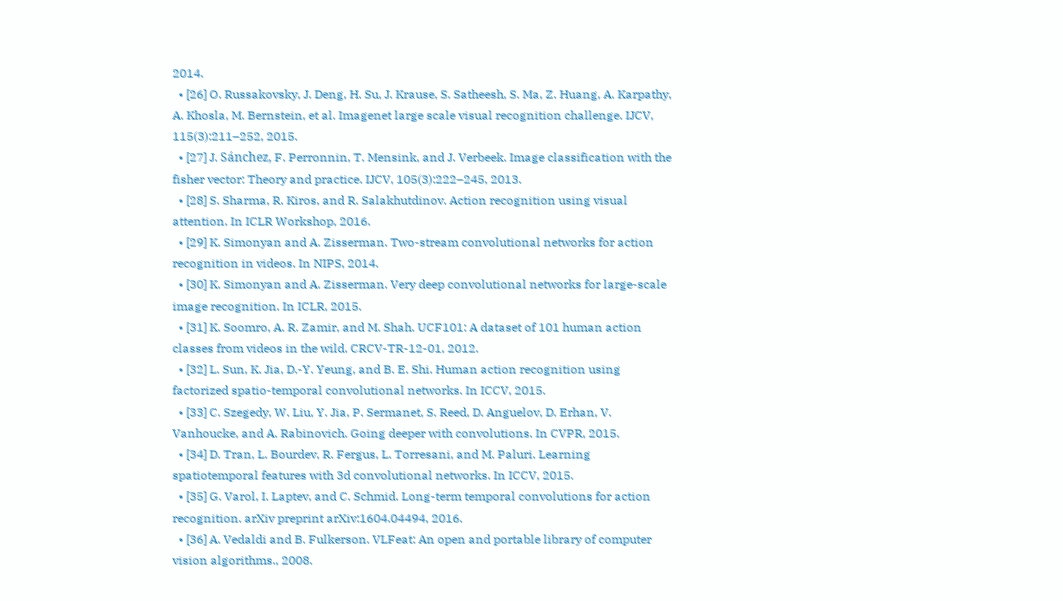2014.
  • [26] O. Russakovsky, J. Deng, H. Su, J. Krause, S. Satheesh, S. Ma, Z. Huang, A. Karpathy, A. Khosla, M. Bernstein, et al. Imagenet large scale visual recognition challenge. IJCV, 115(3):211–252, 2015.
  • [27] J. Sánchez, F. Perronnin, T. Mensink, and J. Verbeek. Image classification with the fisher vector: Theory and practice. IJCV, 105(3):222–245, 2013.
  • [28] S. Sharma, R. Kiros, and R. Salakhutdinov. Action recognition using visual attention. In ICLR Workshop, 2016.
  • [29] K. Simonyan and A. Zisserman. Two-stream convolutional networks for action recognition in videos. In NIPS, 2014.
  • [30] K. Simonyan and A. Zisserman. Very deep convolutional networks for large-scale image recognition. In ICLR, 2015.
  • [31] K. Soomro, A. R. Zamir, and M. Shah. UCF101: A dataset of 101 human action classes from videos in the wild. CRCV-TR-12-01, 2012.
  • [32] L. Sun, K. Jia, D.-Y. Yeung, and B. E. Shi. Human action recognition using factorized spatio-temporal convolutional networks. In ICCV, 2015.
  • [33] C. Szegedy, W. Liu, Y. Jia, P. Sermanet, S. Reed, D. Anguelov, D. Erhan, V. Vanhoucke, and A. Rabinovich. Going deeper with convolutions. In CVPR, 2015.
  • [34] D. Tran, L. Bourdev, R. Fergus, L. Torresani, and M. Paluri. Learning spatiotemporal features with 3d convolutional networks. In ICCV, 2015.
  • [35] G. Varol, I. Laptev, and C. Schmid. Long-term temporal convolutions for action recognition. arXiv preprint arXiv:1604.04494, 2016.
  • [36] A. Vedaldi and B. Fulkerson. VLFeat: An open and portable library of computer vision algorithms., 2008.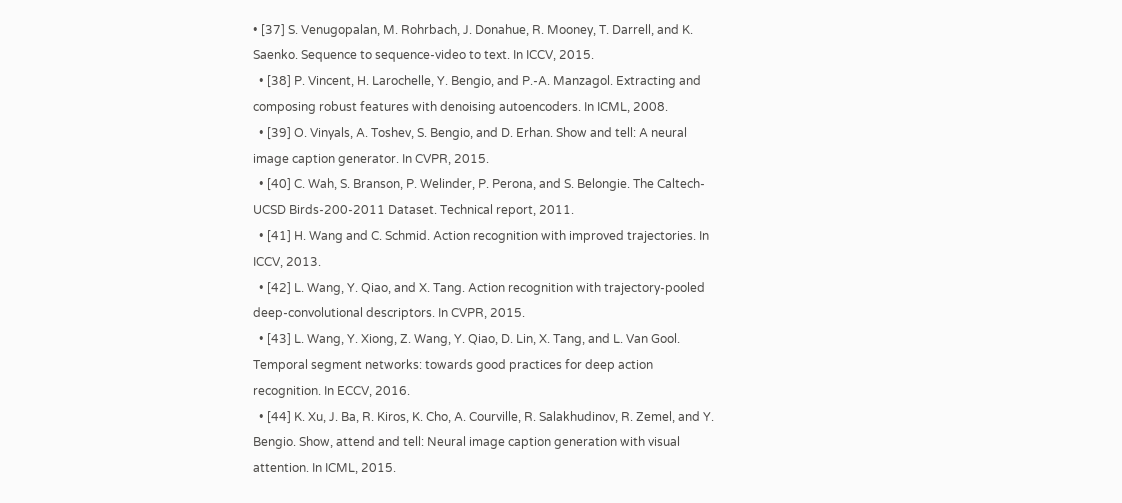• [37] S. Venugopalan, M. Rohrbach, J. Donahue, R. Mooney, T. Darrell, and K. Saenko. Sequence to sequence-video to text. In ICCV, 2015.
  • [38] P. Vincent, H. Larochelle, Y. Bengio, and P.-A. Manzagol. Extracting and composing robust features with denoising autoencoders. In ICML, 2008.
  • [39] O. Vinyals, A. Toshev, S. Bengio, and D. Erhan. Show and tell: A neural image caption generator. In CVPR, 2015.
  • [40] C. Wah, S. Branson, P. Welinder, P. Perona, and S. Belongie. The Caltech-UCSD Birds-200-2011 Dataset. Technical report, 2011.
  • [41] H. Wang and C. Schmid. Action recognition with improved trajectories. In ICCV, 2013.
  • [42] L. Wang, Y. Qiao, and X. Tang. Action recognition with trajectory-pooled deep-convolutional descriptors. In CVPR, 2015.
  • [43] L. Wang, Y. Xiong, Z. Wang, Y. Qiao, D. Lin, X. Tang, and L. Van Gool. Temporal segment networks: towards good practices for deep action recognition. In ECCV, 2016.
  • [44] K. Xu, J. Ba, R. Kiros, K. Cho, A. Courville, R. Salakhudinov, R. Zemel, and Y. Bengio. Show, attend and tell: Neural image caption generation with visual attention. In ICML, 2015.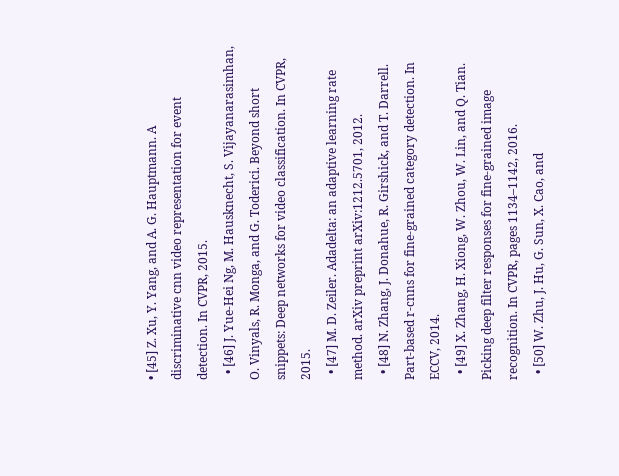• [45] Z. Xu, Y. Yang, and A. G. Hauptmann. A discriminative cnn video representation for event detection. In CVPR, 2015.
  • [46] J. Yue-Hei Ng, M. Hausknecht, S. Vijayanarasimhan, O. Vinyals, R. Monga, and G. Toderici. Beyond short snippets: Deep networks for video classification. In CVPR, 2015.
  • [47] M. D. Zeiler. Adadelta: an adaptive learning rate method. arXiv preprint arXiv:1212.5701, 2012.
  • [48] N. Zhang, J. Donahue, R. Girshick, and T. Darrell. Part-based r-cnns for fine-grained category detection. In ECCV, 2014.
  • [49] X. Zhang, H. Xiong, W. Zhou, W. Lin, and Q. Tian. Picking deep filter responses for fine-grained image recognition. In CVPR, pages 1134–1142, 2016.
  • [50] W. Zhu, J. Hu, G. Sun, X. Cao, and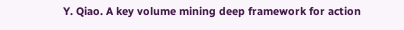Y. Qiao. A key volume mining deep framework for action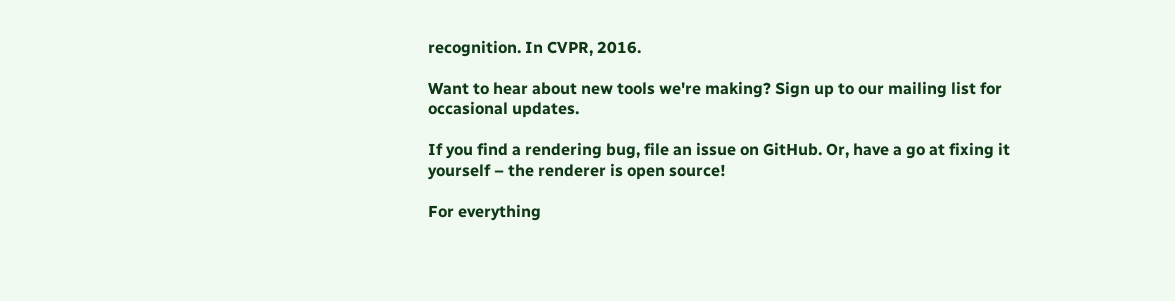recognition. In CVPR, 2016.

Want to hear about new tools we're making? Sign up to our mailing list for occasional updates.

If you find a rendering bug, file an issue on GitHub. Or, have a go at fixing it yourself – the renderer is open source!

For everything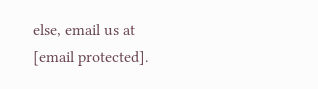else, email us at [email protected].